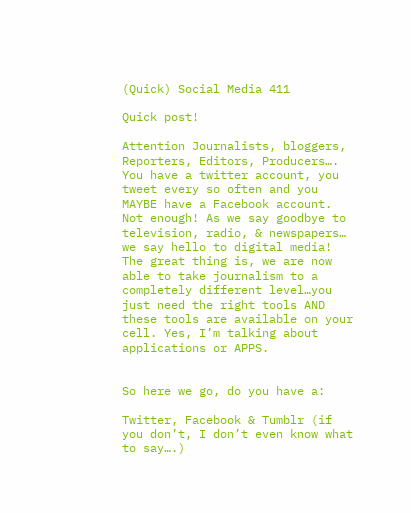(Quick) Social Media 411

Quick post!

Attention Journalists, bloggers, Reporters, Editors, Producers…. You have a twitter account, you tweet every so often and you MAYBE have a Facebook account. Not enough! As we say goodbye to television, radio, & newspapers… we say hello to digital media! The great thing is, we are now able to take journalism to a completely different level…you just need the right tools AND these tools are available on your cell. Yes, I’m talking about applications or APPS.


So here we go, do you have a:

Twitter, Facebook & Tumblr (if you don’t, I don’t even know what to say….)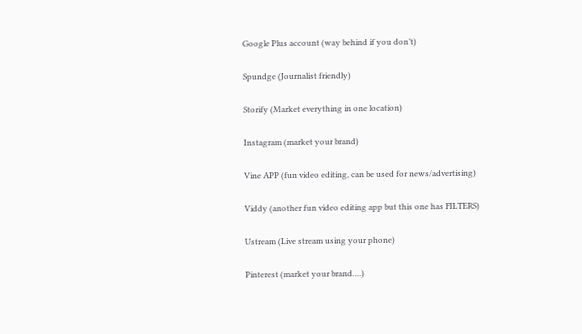Google Plus account (way behind if you don’t)

Spundge (Journalist friendly)

Storify (Market everything in one location)

Instagram (market your brand)

Vine APP (fun video editing, can be used for news/advertising)

Viddy (another fun video editing app but this one has FILTERS)

Ustream (Live stream using your phone)

Pinterest (market your brand….)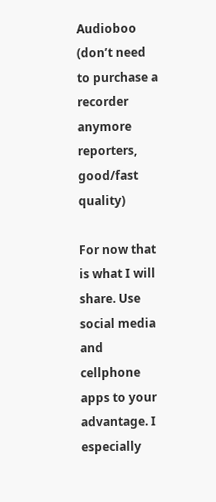Audioboo (don’t need to purchase a recorder anymore reporters, good/fast quality)

For now that is what I will share. Use social media and cellphone apps to your advantage. I especially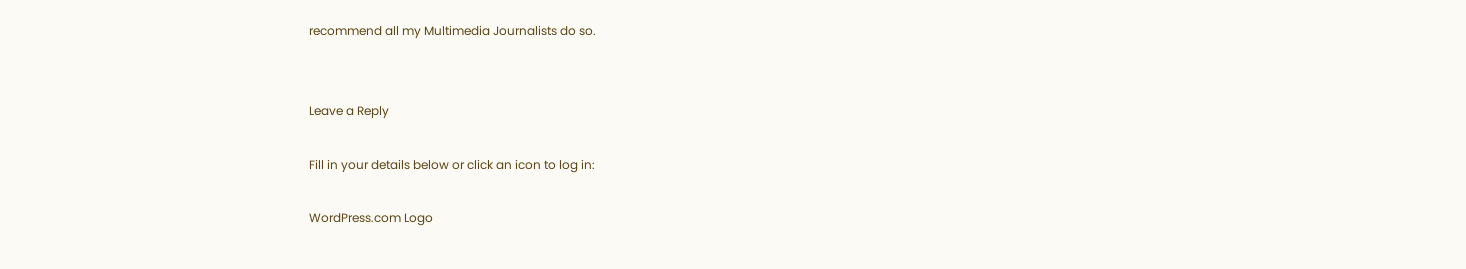recommend all my Multimedia Journalists do so.


Leave a Reply

Fill in your details below or click an icon to log in:

WordPress.com Logo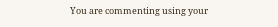You are commenting using your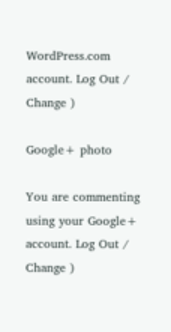WordPress.com account. Log Out /  Change )

Google+ photo

You are commenting using your Google+ account. Log Out /  Change )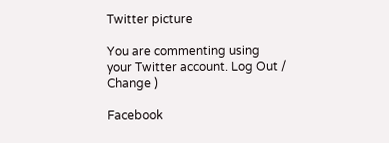Twitter picture

You are commenting using your Twitter account. Log Out /  Change )

Facebook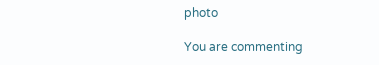photo

You are commenting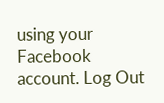using your Facebook account. Log Out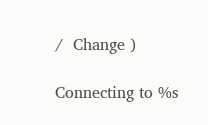/  Change )

Connecting to %s